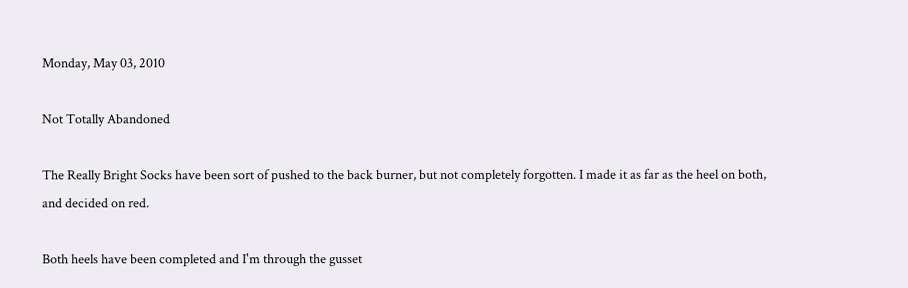Monday, May 03, 2010

Not Totally Abandoned

The Really Bright Socks have been sort of pushed to the back burner, but not completely forgotten. I made it as far as the heel on both, and decided on red.

Both heels have been completed and I'm through the gusset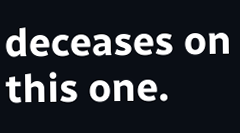deceases on this one.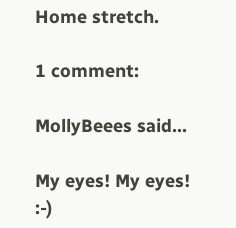Home stretch.

1 comment:

MollyBeees said...

My eyes! My eyes! :-)